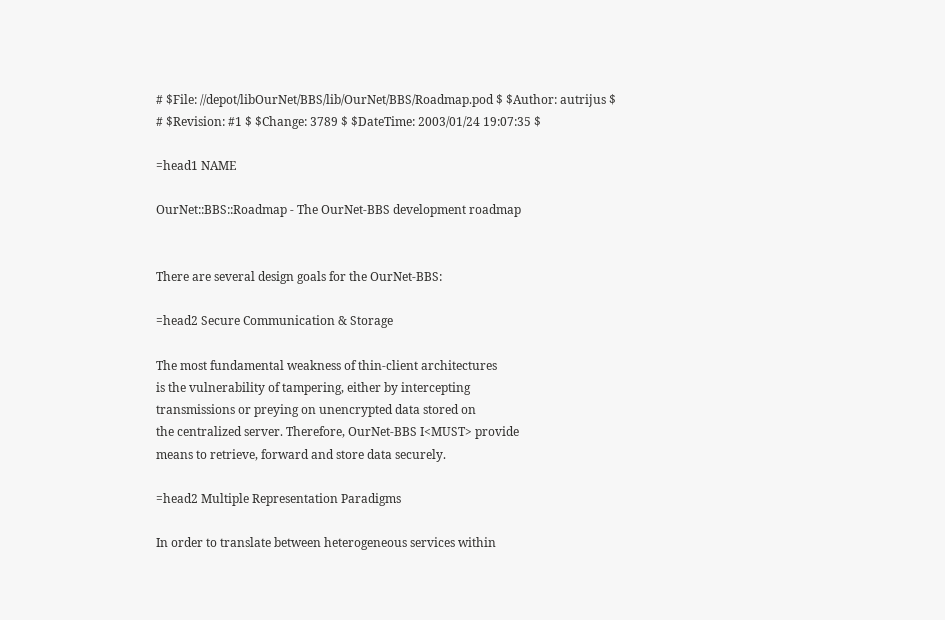# $File: //depot/libOurNet/BBS/lib/OurNet/BBS/Roadmap.pod $ $Author: autrijus $
# $Revision: #1 $ $Change: 3789 $ $DateTime: 2003/01/24 19:07:35 $

=head1 NAME

OurNet::BBS::Roadmap - The OurNet-BBS development roadmap


There are several design goals for the OurNet-BBS:

=head2 Secure Communication & Storage

The most fundamental weakness of thin-client architectures
is the vulnerability of tampering, either by intercepting
transmissions or preying on unencrypted data stored on
the centralized server. Therefore, OurNet-BBS I<MUST> provide
means to retrieve, forward and store data securely.

=head2 Multiple Representation Paradigms

In order to translate between heterogeneous services within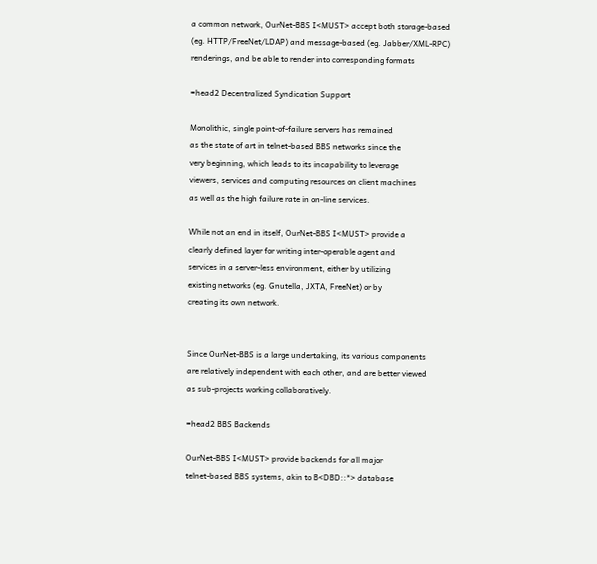a common network, OurNet-BBS I<MUST> accept both storage-based
(eg. HTTP/FreeNet/LDAP) and message-based (eg. Jabber/XML-RPC)
renderings, and be able to render into corresponding formats

=head2 Decentralized Syndication Support

Monolithic, single point-of-failure servers has remained
as the state of art in telnet-based BBS networks since the
very beginning, which leads to its incapability to leverage
viewers, services and computing resources on client machines
as well as the high failure rate in on-line services.

While not an end in itself, OurNet-BBS I<MUST> provide a
clearly defined layer for writing inter-operable agent and
services in a server-less environment, either by utilizing
existing networks (eg. Gnutella, JXTA, FreeNet) or by
creating its own network.


Since OurNet-BBS is a large undertaking, its various components
are relatively independent with each other, and are better viewed
as sub-projects working collaboratively.

=head2 BBS Backends

OurNet-BBS I<MUST> provide backends for all major
telnet-based BBS systems, akin to B<DBD::*> database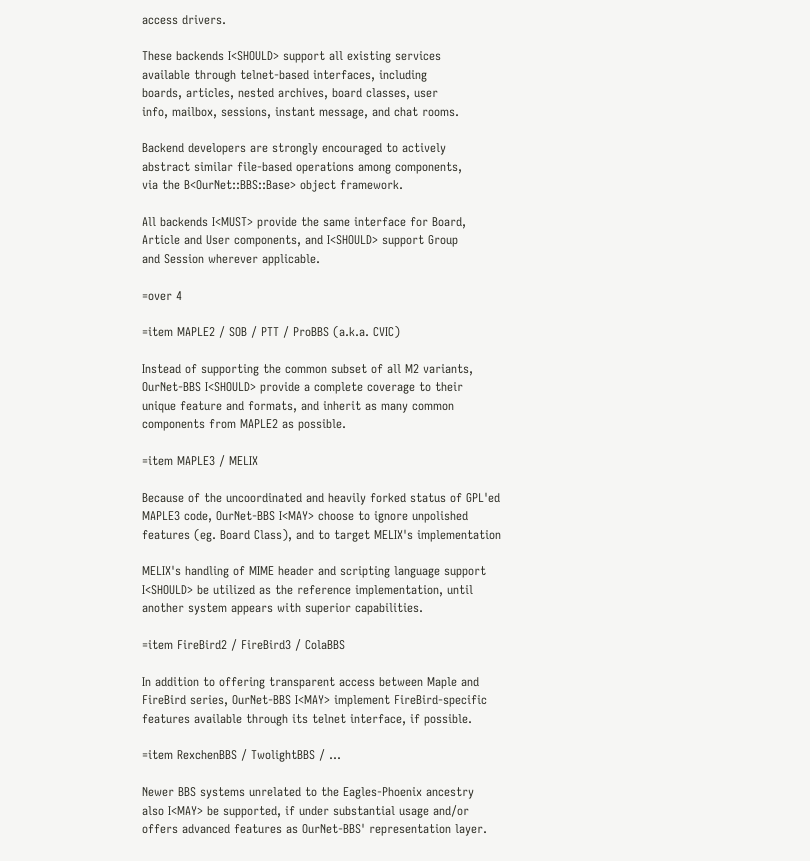access drivers.

These backends I<SHOULD> support all existing services
available through telnet-based interfaces, including
boards, articles, nested archives, board classes, user
info, mailbox, sessions, instant message, and chat rooms.

Backend developers are strongly encouraged to actively
abstract similar file-based operations among components,
via the B<OurNet::BBS::Base> object framework.

All backends I<MUST> provide the same interface for Board,
Article and User components, and I<SHOULD> support Group
and Session wherever applicable.

=over 4

=item MAPLE2 / SOB / PTT / ProBBS (a.k.a. CVIC)

Instead of supporting the common subset of all M2 variants,
OurNet-BBS I<SHOULD> provide a complete coverage to their
unique feature and formats, and inherit as many common
components from MAPLE2 as possible.

=item MAPLE3 / MELIX

Because of the uncoordinated and heavily forked status of GPL'ed
MAPLE3 code, OurNet-BBS I<MAY> choose to ignore unpolished
features (eg. Board Class), and to target MELIX's implementation

MELIX's handling of MIME header and scripting language support
I<SHOULD> be utilized as the reference implementation, until
another system appears with superior capabilities.

=item FireBird2 / FireBird3 / ColaBBS

In addition to offering transparent access between Maple and
FireBird series, OurNet-BBS I<MAY> implement FireBird-specific
features available through its telnet interface, if possible.

=item RexchenBBS / TwolightBBS / ...

Newer BBS systems unrelated to the Eagles-Phoenix ancestry
also I<MAY> be supported, if under substantial usage and/or
offers advanced features as OurNet-BBS' representation layer.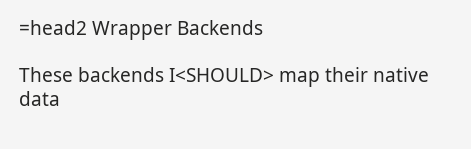=head2 Wrapper Backends

These backends I<SHOULD> map their native data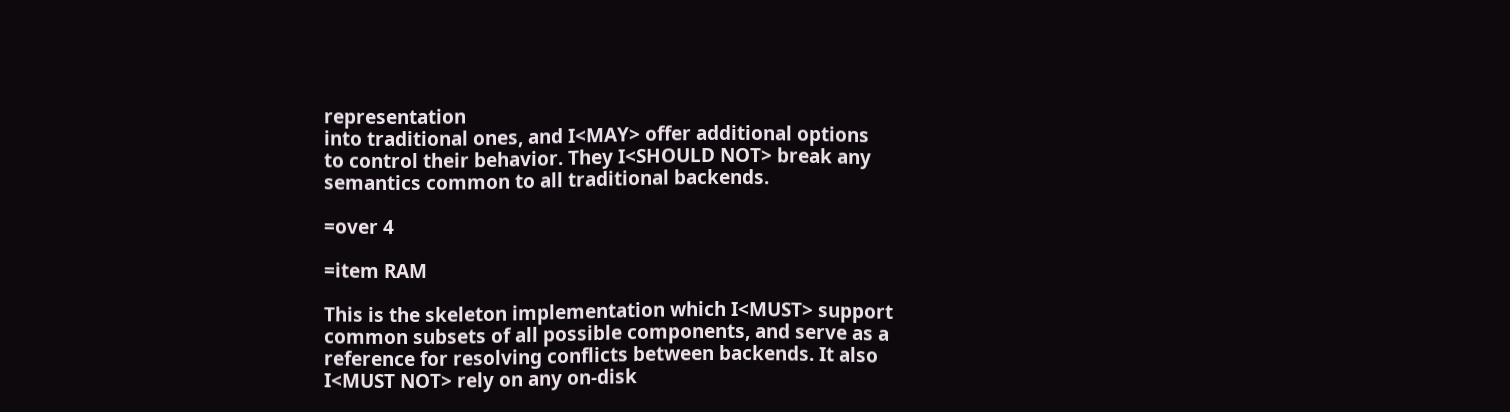representation
into traditional ones, and I<MAY> offer additional options
to control their behavior. They I<SHOULD NOT> break any
semantics common to all traditional backends.

=over 4

=item RAM

This is the skeleton implementation which I<MUST> support
common subsets of all possible components, and serve as a
reference for resolving conflicts between backends. It also
I<MUST NOT> rely on any on-disk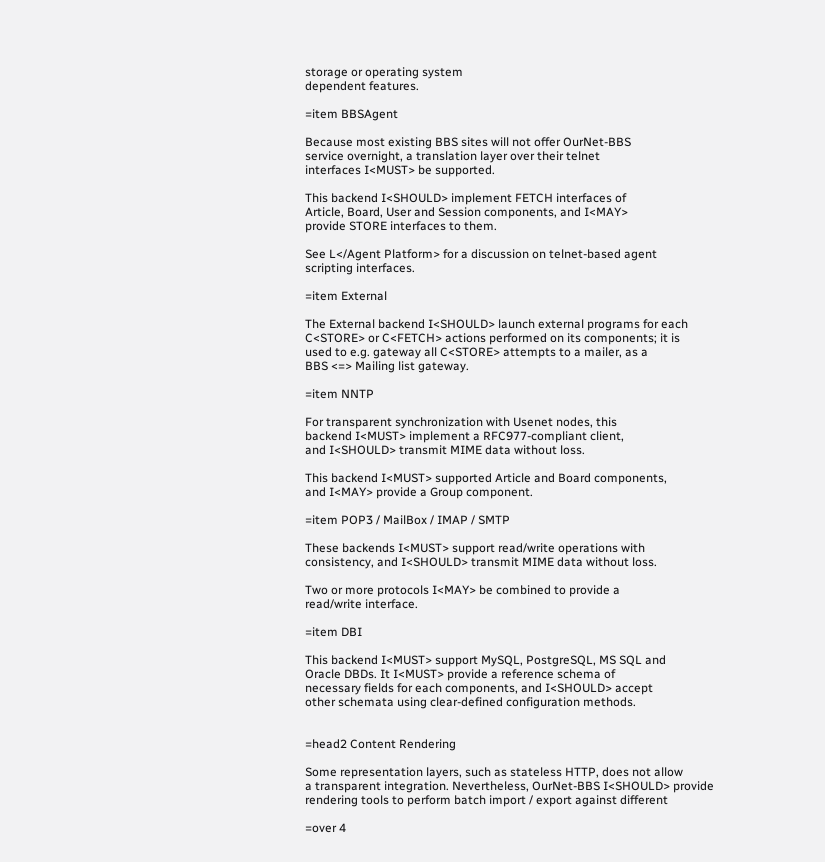storage or operating system
dependent features.

=item BBSAgent

Because most existing BBS sites will not offer OurNet-BBS
service overnight, a translation layer over their telnet
interfaces I<MUST> be supported.

This backend I<SHOULD> implement FETCH interfaces of
Article, Board, User and Session components, and I<MAY>
provide STORE interfaces to them.

See L</Agent Platform> for a discussion on telnet-based agent
scripting interfaces.

=item External

The External backend I<SHOULD> launch external programs for each
C<STORE> or C<FETCH> actions performed on its components; it is
used to e.g. gateway all C<STORE> attempts to a mailer, as a
BBS <=> Mailing list gateway.

=item NNTP

For transparent synchronization with Usenet nodes, this
backend I<MUST> implement a RFC977-compliant client,
and I<SHOULD> transmit MIME data without loss.

This backend I<MUST> supported Article and Board components,
and I<MAY> provide a Group component.

=item POP3 / MailBox / IMAP / SMTP

These backends I<MUST> support read/write operations with
consistency, and I<SHOULD> transmit MIME data without loss.

Two or more protocols I<MAY> be combined to provide a
read/write interface.

=item DBI

This backend I<MUST> support MySQL, PostgreSQL, MS SQL and
Oracle DBDs. It I<MUST> provide a reference schema of
necessary fields for each components, and I<SHOULD> accept
other schemata using clear-defined configuration methods.


=head2 Content Rendering

Some representation layers, such as stateless HTTP, does not allow
a transparent integration. Nevertheless, OurNet-BBS I<SHOULD> provide
rendering tools to perform batch import / export against different

=over 4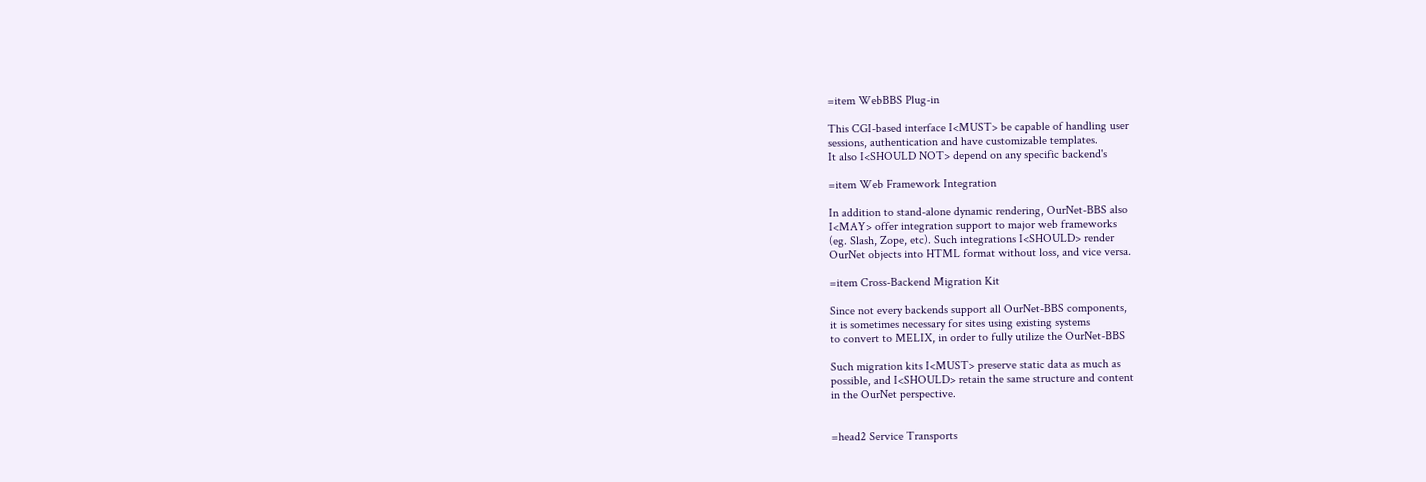=item WebBBS Plug-in

This CGI-based interface I<MUST> be capable of handling user
sessions, authentication and have customizable templates.
It also I<SHOULD NOT> depend on any specific backend's

=item Web Framework Integration

In addition to stand-alone dynamic rendering, OurNet-BBS also
I<MAY> offer integration support to major web frameworks
(eg. Slash, Zope, etc). Such integrations I<SHOULD> render
OurNet objects into HTML format without loss, and vice versa.

=item Cross-Backend Migration Kit

Since not every backends support all OurNet-BBS components,
it is sometimes necessary for sites using existing systems
to convert to MELIX, in order to fully utilize the OurNet-BBS

Such migration kits I<MUST> preserve static data as much as
possible, and I<SHOULD> retain the same structure and content
in the OurNet perspective.


=head2 Service Transports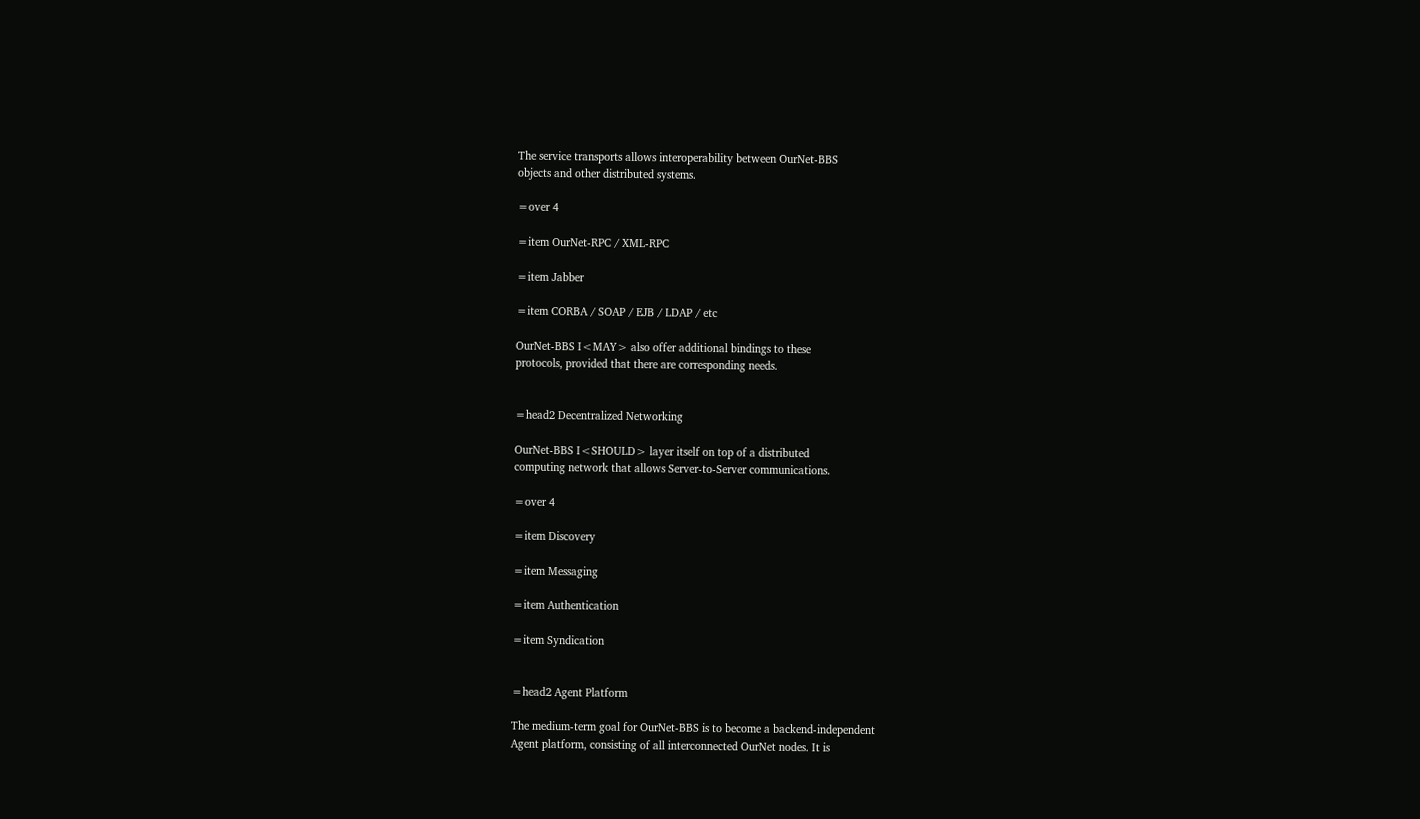The service transports allows interoperability between OurNet-BBS
objects and other distributed systems.

=over 4

=item OurNet-RPC / XML-RPC

=item Jabber

=item CORBA / SOAP / EJB / LDAP / etc

OurNet-BBS I<MAY> also offer additional bindings to these
protocols, provided that there are corresponding needs.


=head2 Decentralized Networking

OurNet-BBS I<SHOULD> layer itself on top of a distributed
computing network that allows Server-to-Server communications.

=over 4

=item Discovery

=item Messaging

=item Authentication

=item Syndication


=head2 Agent Platform

The medium-term goal for OurNet-BBS is to become a backend-independent
Agent platform, consisting of all interconnected OurNet nodes. It is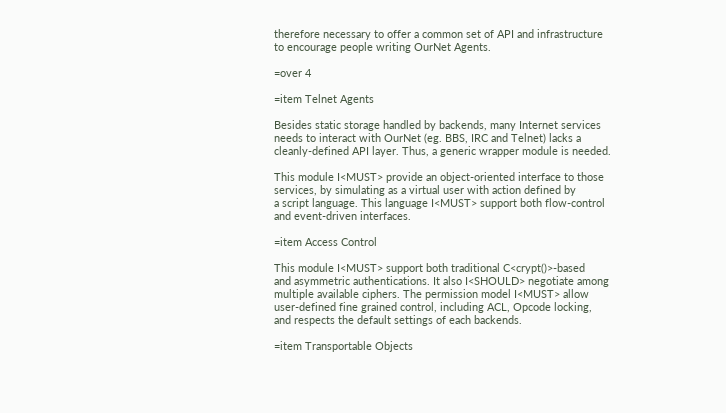therefore necessary to offer a common set of API and infrastructure
to encourage people writing OurNet Agents.

=over 4

=item Telnet Agents

Besides static storage handled by backends, many Internet services
needs to interact with OurNet (eg. BBS, IRC and Telnet) lacks a
cleanly-defined API layer. Thus, a generic wrapper module is needed.

This module I<MUST> provide an object-oriented interface to those
services, by simulating as a virtual user with action defined by
a script language. This language I<MUST> support both flow-control
and event-driven interfaces.

=item Access Control

This module I<MUST> support both traditional C<crypt()>-based
and asymmetric authentications. It also I<SHOULD> negotiate among
multiple available ciphers. The permission model I<MUST> allow
user-defined fine grained control, including ACL, Opcode locking,
and respects the default settings of each backends.

=item Transportable Objects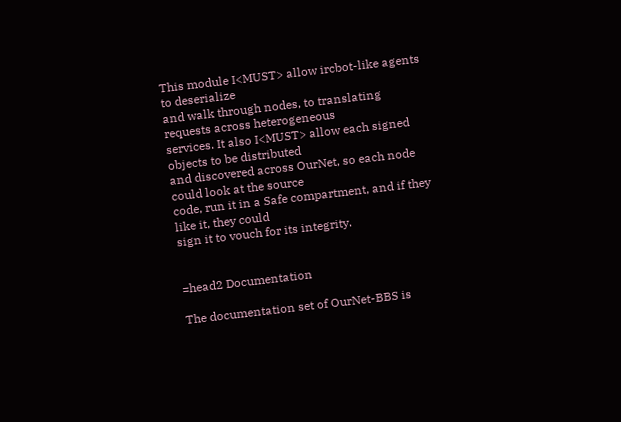This module I<MUST> allow ircbot-like agents to deserialize
and walk through nodes, to translating requests across heterogeneous
services. It also I<MUST> allow each signed objects to be distributed
and discovered across OurNet, so each node could look at the source
code, run it in a Safe compartment, and if they like it, they could
sign it to vouch for its integrity.


=head2 Documentation

The documentation set of OurNet-BBS is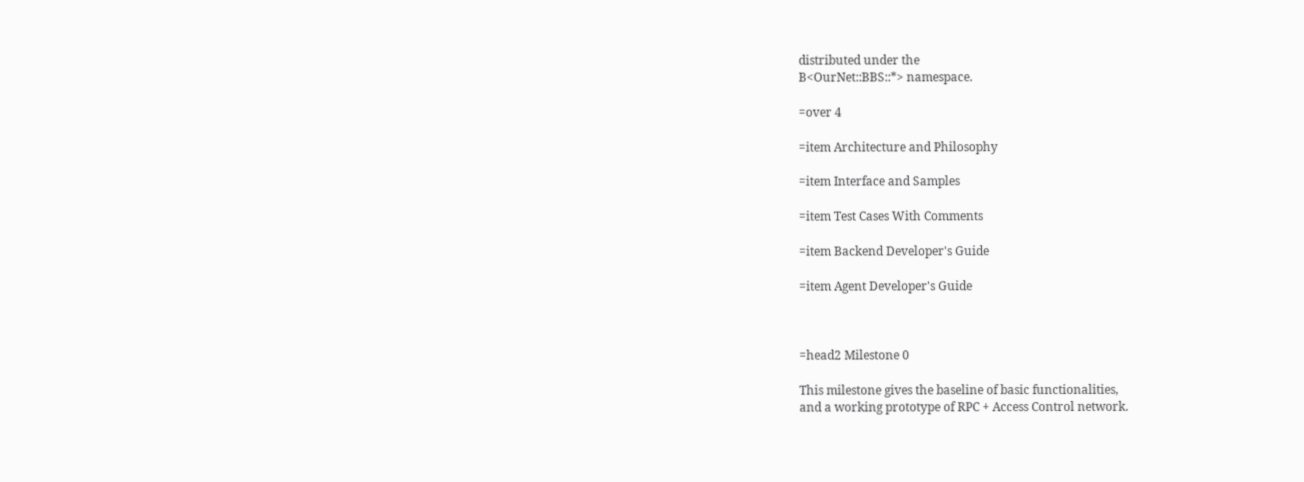distributed under the
B<OurNet::BBS::*> namespace.

=over 4

=item Architecture and Philosophy

=item Interface and Samples

=item Test Cases With Comments

=item Backend Developer's Guide

=item Agent Developer's Guide



=head2 Milestone 0

This milestone gives the baseline of basic functionalities,
and a working prototype of RPC + Access Control network.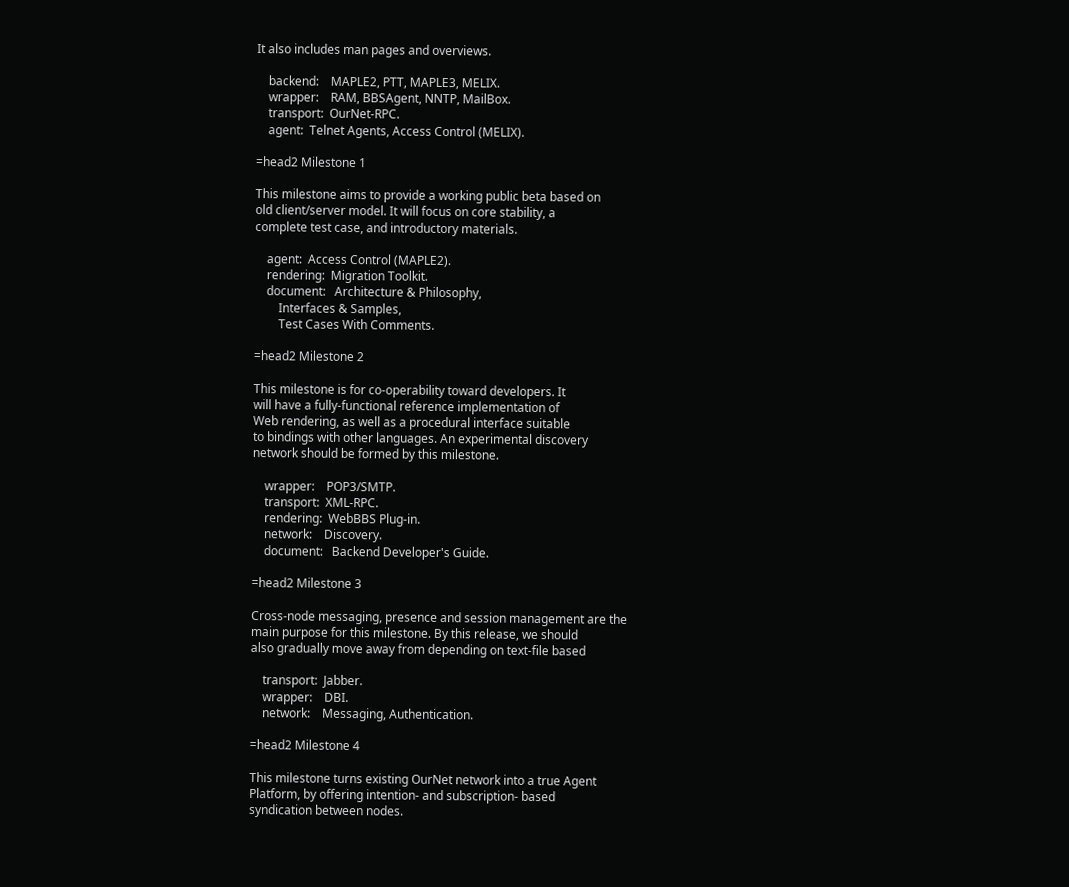It also includes man pages and overviews.

    backend:    MAPLE2, PTT, MAPLE3, MELIX.
    wrapper:    RAM, BBSAgent, NNTP, MailBox.
    transport:  OurNet-RPC.
    agent:  Telnet Agents, Access Control (MELIX).

=head2 Milestone 1

This milestone aims to provide a working public beta based on
old client/server model. It will focus on core stability, a
complete test case, and introductory materials.

    agent:  Access Control (MAPLE2).
    rendering:  Migration Toolkit.
    document:   Architecture & Philosophy,
        Interfaces & Samples,
        Test Cases With Comments.

=head2 Milestone 2

This milestone is for co-operability toward developers. It
will have a fully-functional reference implementation of
Web rendering, as well as a procedural interface suitable
to bindings with other languages. An experimental discovery
network should be formed by this milestone.

    wrapper:    POP3/SMTP.
    transport:  XML-RPC.
    rendering:  WebBBS Plug-in.
    network:    Discovery.
    document:   Backend Developer's Guide.

=head2 Milestone 3

Cross-node messaging, presence and session management are the
main purpose for this milestone. By this release, we should
also gradually move away from depending on text-file based

    transport:  Jabber.
    wrapper:    DBI.
    network:    Messaging, Authentication.

=head2 Milestone 4

This milestone turns existing OurNet network into a true Agent
Platform, by offering intention- and subscription- based
syndication between nodes.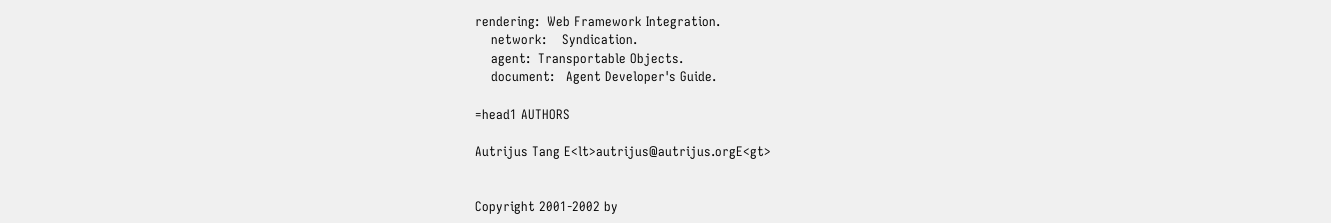rendering:  Web Framework Integration.
    network:    Syndication.
    agent:  Transportable Objects.
    document:   Agent Developer's Guide.

=head1 AUTHORS

Autrijus Tang E<lt>autrijus@autrijus.orgE<gt>


Copyright 2001-2002 by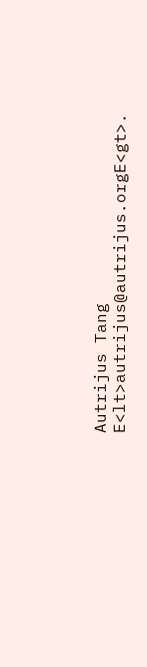Autrijus Tang E<lt>autrijus@autrijus.orgE<gt>.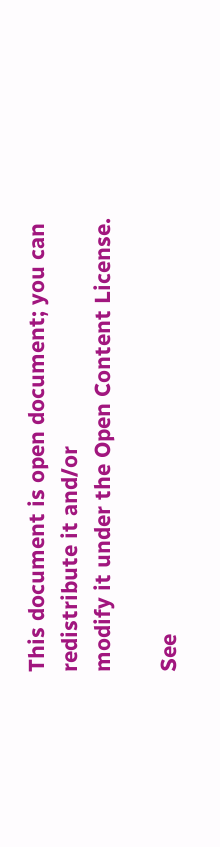This document is open document; you can redistribute it and/or
modify it under the Open Content License.

See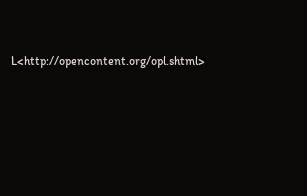L<http://opencontent.org/opl.shtml>